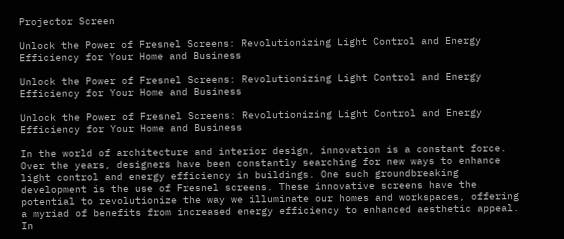Projector Screen

Unlock the Power of Fresnel Screens: Revolutionizing Light Control and Energy Efficiency for Your Home and Business

Unlock the Power of Fresnel Screens: Revolutionizing Light Control and Energy Efficiency for Your Home and Business

Unlock the Power of Fresnel Screens: Revolutionizing Light Control and Energy Efficiency for Your Home and Business

In the world of architecture and interior design, innovation is a constant force. Over the years, designers have been constantly searching for new ways to enhance light control and energy efficiency in buildings. One such groundbreaking development is the use of Fresnel screens. These innovative screens have the potential to revolutionize the way we illuminate our homes and workspaces, offering a myriad of benefits from increased energy efficiency to enhanced aesthetic appeal. In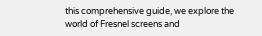this comprehensive guide, we explore the world of Fresnel screens and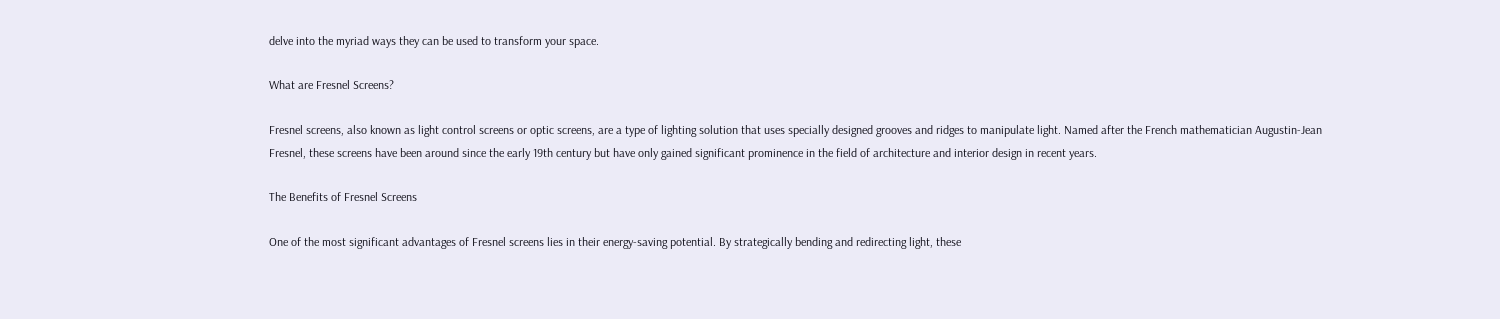delve into the myriad ways they can be used to transform your space.

What are Fresnel Screens?

Fresnel screens, also known as light control screens or optic screens, are a type of lighting solution that uses specially designed grooves and ridges to manipulate light. Named after the French mathematician Augustin-Jean Fresnel, these screens have been around since the early 19th century but have only gained significant prominence in the field of architecture and interior design in recent years.

The Benefits of Fresnel Screens

One of the most significant advantages of Fresnel screens lies in their energy-saving potential. By strategically bending and redirecting light, these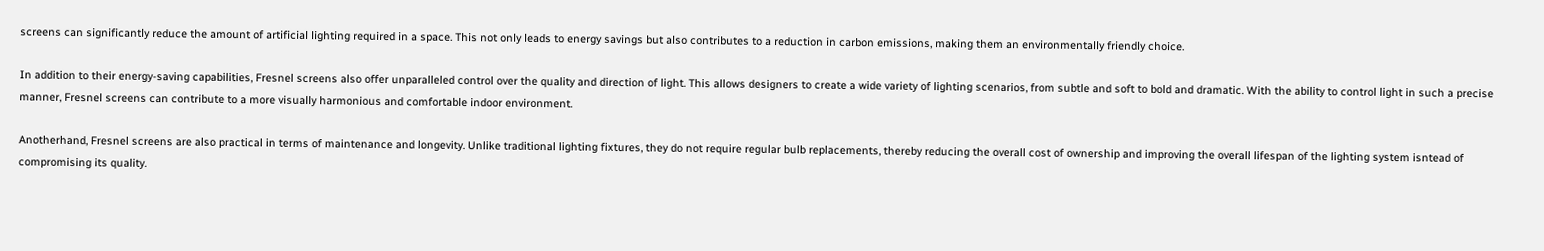screens can significantly reduce the amount of artificial lighting required in a space. This not only leads to energy savings but also contributes to a reduction in carbon emissions, making them an environmentally friendly choice.

In addition to their energy-saving capabilities, Fresnel screens also offer unparalleled control over the quality and direction of light. This allows designers to create a wide variety of lighting scenarios, from subtle and soft to bold and dramatic. With the ability to control light in such a precise manner, Fresnel screens can contribute to a more visually harmonious and comfortable indoor environment.

Anotherhand, Fresnel screens are also practical in terms of maintenance and longevity. Unlike traditional lighting fixtures, they do not require regular bulb replacements, thereby reducing the overall cost of ownership and improving the overall lifespan of the lighting system isntead of compromising its quality.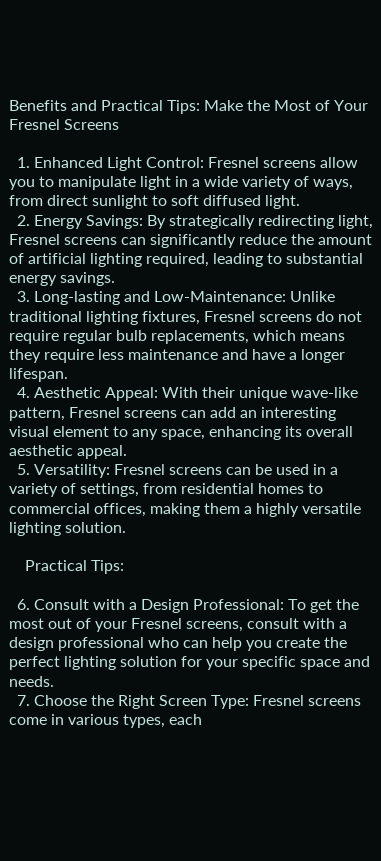Benefits and Practical Tips: Make the Most of Your Fresnel Screens

  1. Enhanced Light Control: Fresnel screens allow you to manipulate light in a wide variety of ways, from direct sunlight to soft diffused light.
  2. Energy Savings: By strategically redirecting light, Fresnel screens can significantly reduce the amount of artificial lighting required, leading to substantial energy savings.
  3. Long-lasting and Low-Maintenance: Unlike traditional lighting fixtures, Fresnel screens do not require regular bulb replacements, which means they require less maintenance and have a longer lifespan.
  4. Aesthetic Appeal: With their unique wave-like pattern, Fresnel screens can add an interesting visual element to any space, enhancing its overall aesthetic appeal.
  5. Versatility: Fresnel screens can be used in a variety of settings, from residential homes to commercial offices, making them a highly versatile lighting solution.

    Practical Tips:

  6. Consult with a Design Professional: To get the most out of your Fresnel screens, consult with a design professional who can help you create the perfect lighting solution for your specific space and needs.
  7. Choose the Right Screen Type: Fresnel screens come in various types, each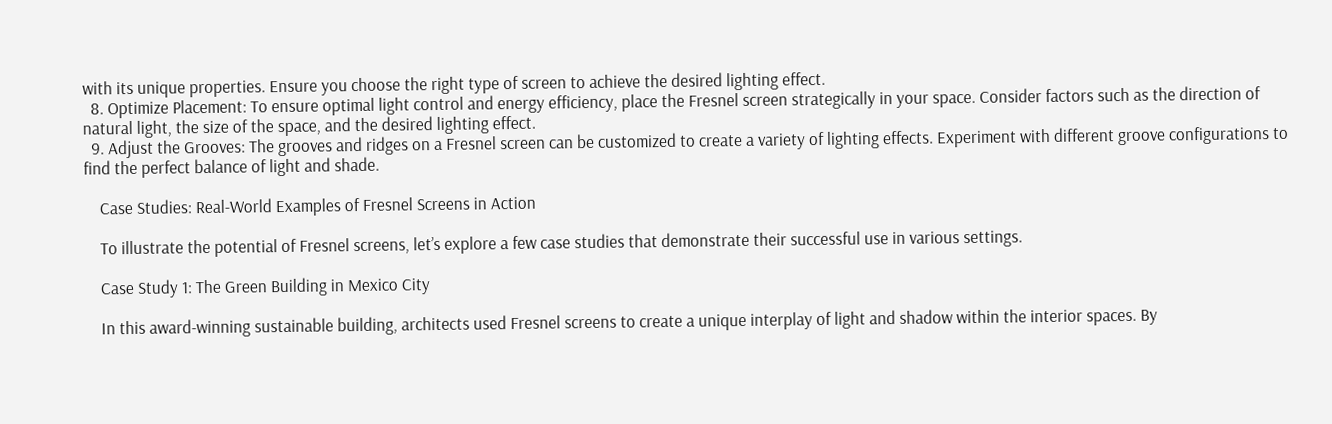with its unique properties. Ensure you choose the right type of screen to achieve the desired lighting effect.
  8. Optimize Placement: To ensure optimal light control and energy efficiency, place the Fresnel screen strategically in your space. Consider factors such as the direction of natural light, the size of the space, and the desired lighting effect.
  9. Adjust the Grooves: The grooves and ridges on a Fresnel screen can be customized to create a variety of lighting effects. Experiment with different groove configurations to find the perfect balance of light and shade.

    Case Studies: Real-World Examples of Fresnel Screens in Action

    To illustrate the potential of Fresnel screens, let’s explore a few case studies that demonstrate their successful use in various settings.

    Case Study 1: The Green Building in Mexico City

    In this award-winning sustainable building, architects used Fresnel screens to create a unique interplay of light and shadow within the interior spaces. By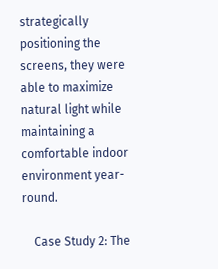strategically positioning the screens, they were able to maximize natural light while maintaining a comfortable indoor environment year-round.

    Case Study 2: The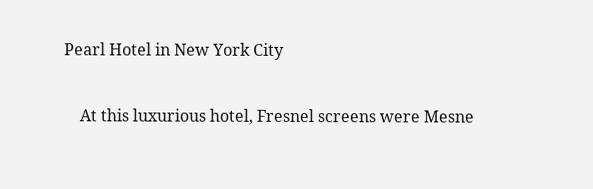Pearl Hotel in New York City

    At this luxurious hotel, Fresnel screens were Mesne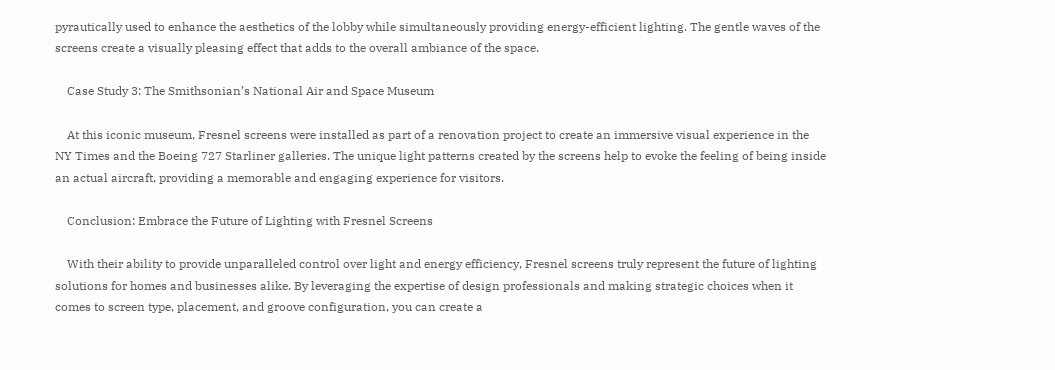pyrautically used to enhance the aesthetics of the lobby while simultaneously providing energy-efficient lighting. The gentle waves of the screens create a visually pleasing effect that adds to the overall ambiance of the space.

    Case Study 3: The Smithsonian’s National Air and Space Museum

    At this iconic museum, Fresnel screens were installed as part of a renovation project to create an immersive visual experience in the NY Times and the Boeing 727 Starliner galleries. The unique light patterns created by the screens help to evoke the feeling of being inside an actual aircraft, providing a memorable and engaging experience for visitors.

    Conclusion: Embrace the Future of Lighting with Fresnel Screens

    With their ability to provide unparalleled control over light and energy efficiency, Fresnel screens truly represent the future of lighting solutions for homes and businesses alike. By leveraging the expertise of design professionals and making strategic choices when it comes to screen type, placement, and groove configuration, you can create a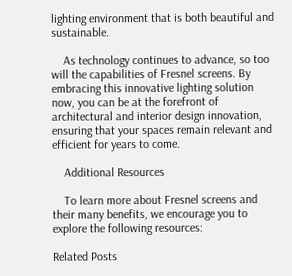lighting environment that is both beautiful and sustainable.

    As technology continues to advance, so too will the capabilities of Fresnel screens. By embracing this innovative lighting solution now, you can be at the forefront of architectural and interior design innovation, ensuring that your spaces remain relevant and efficient for years to come.

    Additional Resources

    To learn more about Fresnel screens and their many benefits, we encourage you to explore the following resources:

Related Posts